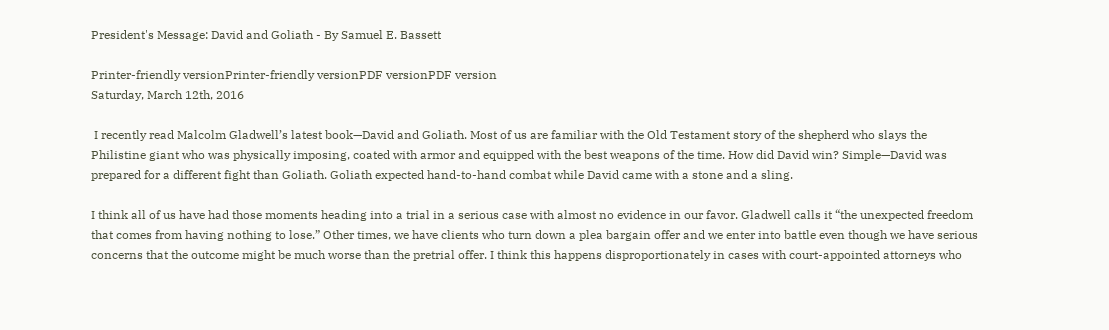President's Message: David and Goliath - By Samuel E. Bassett

Printer-friendly versionPrinter-friendly versionPDF versionPDF version
Saturday, March 12th, 2016

 I recently read Malcolm Gladwell’s latest book—David and Goliath. Most of us are familiar with the Old Testament story of the shepherd who slays the Philistine giant who was physically imposing, coated with armor and equipped with the best weapons of the time. How did David win? Simple—David was prepared for a different fight than Goliath. Goliath expected hand-to-hand combat while David came with a stone and a sling.

I think all of us have had those moments heading into a trial in a serious case with almost no evidence in our favor. Gladwell calls it “the unexpected freedom that comes from having nothing to lose.” Other times, we have clients who turn down a plea bargain offer and we enter into battle even though we have serious concerns that the outcome might be much worse than the pretrial offer. I think this happens disproportionately in cases with court-appointed attorneys who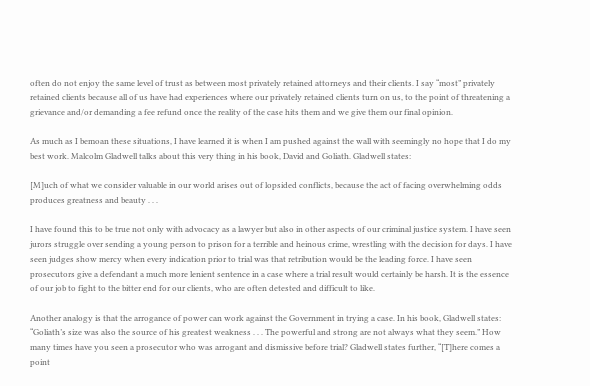often do not enjoy the same level of trust as between most privately retained attorneys and their clients. I say “most” privately retained clients because all of us have had experiences where our privately retained clients turn on us, to the point of threatening a grievance and/or demanding a fee refund once the reality of the case hits them and we give them our final opinion.

As much as I bemoan these situations, I have learned it is when I am pushed against the wall with seemingly no hope that I do my best work. Malcolm Gladwell talks about this very thing in his book, David and Goliath. Gladwell states:

[M]uch of what we consider valuable in our world arises out of lopsided conflicts, because the act of facing overwhelming odds produces greatness and beauty . . .

I have found this to be true not only with advocacy as a lawyer but also in other aspects of our criminal justice system. I have seen jurors struggle over sending a young person to prison for a terrible and heinous crime, wrestling with the decision for days. I have seen judges show mercy when every indication prior to trial was that retribution would be the leading force. I have seen prosecutors give a defendant a much more lenient sentence in a case where a trial result would certainly be harsh. It is the essence of our job to fight to the bitter end for our clients, who are often detested and difficult to like.

Another analogy is that the arrogance of power can work against the Government in trying a case. In his book, Gladwell states: “Goliath’s size was also the source of his greatest weakness . . . The powerful and strong are not always what they seem.” How many times have you seen a prosecutor who was arrogant and dismissive before trial? Gladwell states further, “[T]here comes a point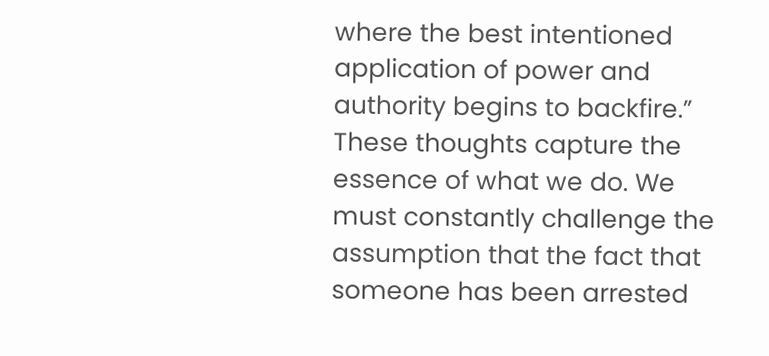where the best intentioned application of power and authority begins to backfire.” These thoughts capture the essence of what we do. We must constantly challenge the assumption that the fact that someone has been arrested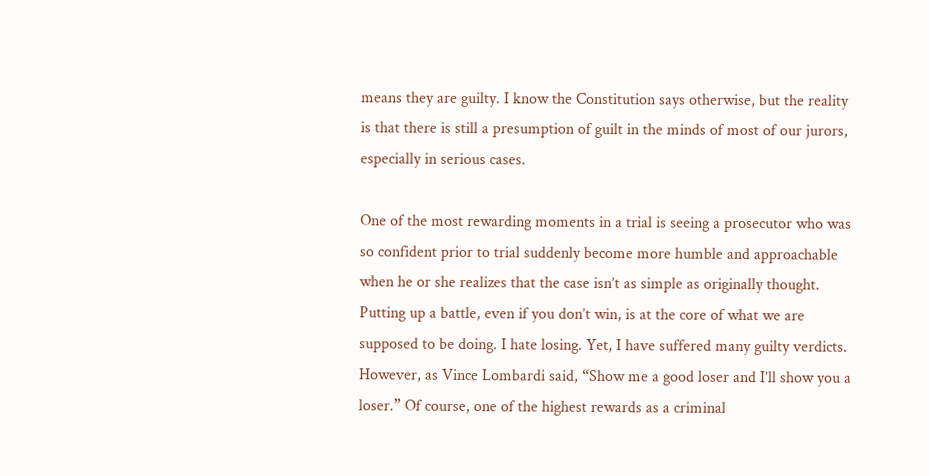means they are guilty. I know the Constitution says otherwise, but the reality is that there is still a presumption of guilt in the minds of most of our jurors, especially in serious cases.

One of the most rewarding moments in a trial is seeing a prosecutor who was so confident prior to trial suddenly become more humble and approachable when he or she realizes that the case isn’t as simple as originally thought. Putting up a battle, even if you don’t win, is at the core of what we are supposed to be doing. I hate losing. Yet, I have suffered many guilty verdicts. However, as Vince Lombardi said, “Show me a good loser and I’ll show you a loser.” Of course, one of the highest rewards as a criminal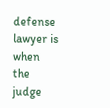defense lawyer is when the judge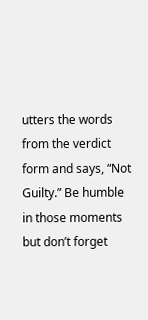utters the words from the verdict form and says, “Not Guilty.” Be humble in those moments but don’t forget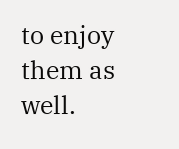to enjoy them as well.